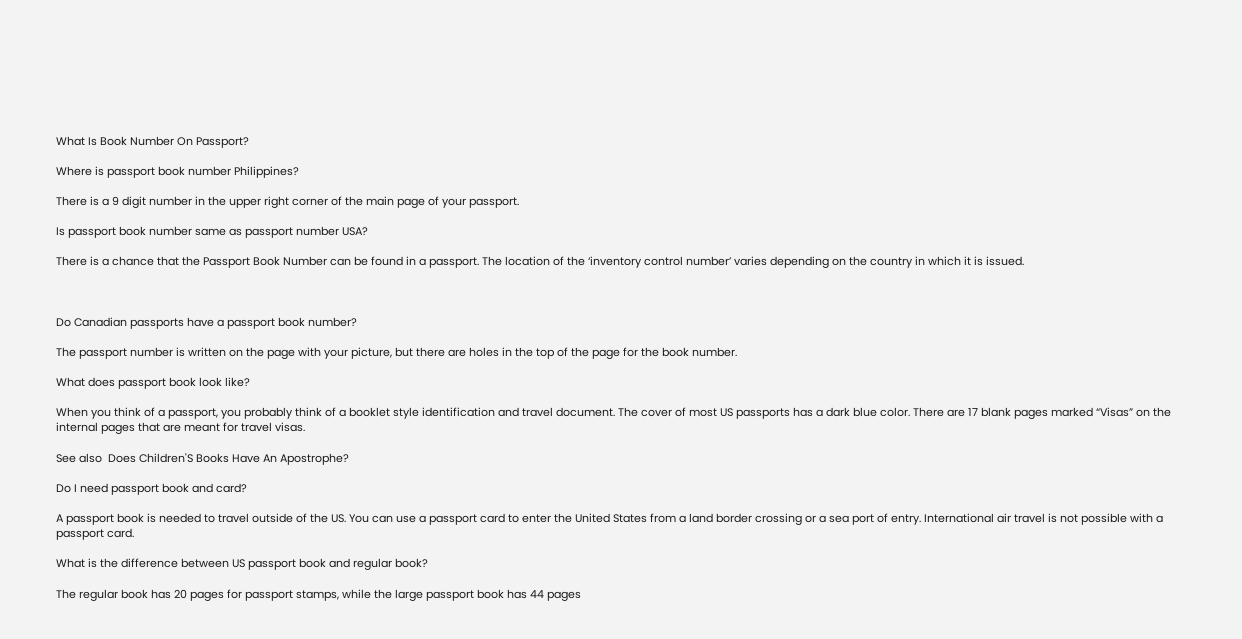What Is Book Number On Passport?

Where is passport book number Philippines?

There is a 9 digit number in the upper right corner of the main page of your passport.

Is passport book number same as passport number USA?

There is a chance that the Passport Book Number can be found in a passport. The location of the ‘inventory control number’ varies depending on the country in which it is issued.



Do Canadian passports have a passport book number?

The passport number is written on the page with your picture, but there are holes in the top of the page for the book number.

What does passport book look like?

When you think of a passport, you probably think of a booklet style identification and travel document. The cover of most US passports has a dark blue color. There are 17 blank pages marked “Visas” on the internal pages that are meant for travel visas.

See also  Does Children'S Books Have An Apostrophe?

Do I need passport book and card?

A passport book is needed to travel outside of the US. You can use a passport card to enter the United States from a land border crossing or a sea port of entry. International air travel is not possible with a passport card.

What is the difference between US passport book and regular book?

The regular book has 20 pages for passport stamps, while the large passport book has 44 pages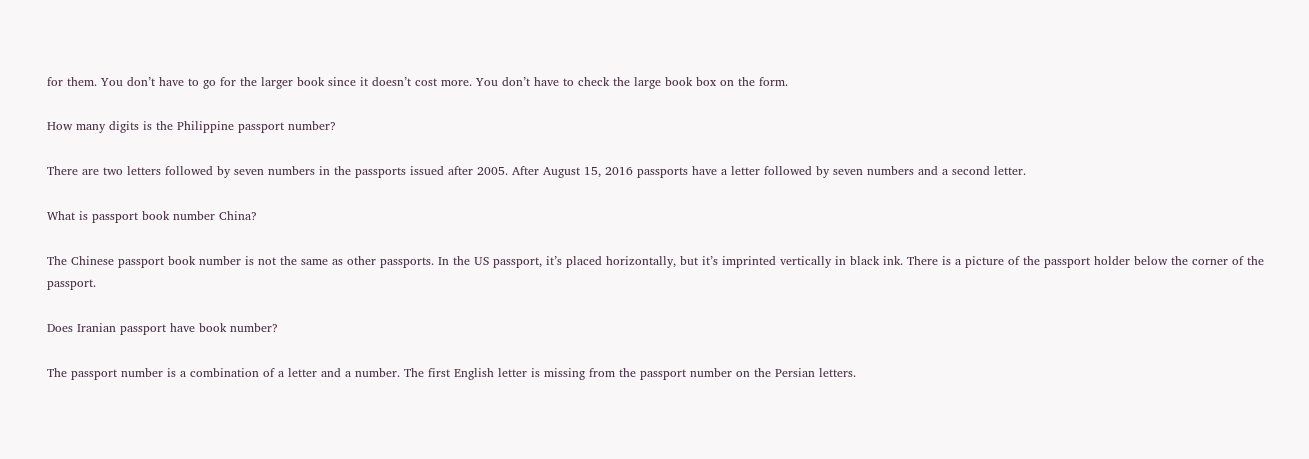for them. You don’t have to go for the larger book since it doesn’t cost more. You don’t have to check the large book box on the form.

How many digits is the Philippine passport number?

There are two letters followed by seven numbers in the passports issued after 2005. After August 15, 2016 passports have a letter followed by seven numbers and a second letter.

What is passport book number China?

The Chinese passport book number is not the same as other passports. In the US passport, it’s placed horizontally, but it’s imprinted vertically in black ink. There is a picture of the passport holder below the corner of the passport.

Does Iranian passport have book number?

The passport number is a combination of a letter and a number. The first English letter is missing from the passport number on the Persian letters.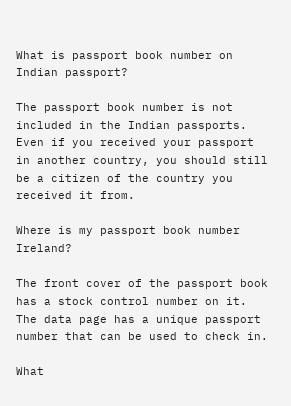What is passport book number on Indian passport?

The passport book number is not included in the Indian passports. Even if you received your passport in another country, you should still be a citizen of the country you received it from.

Where is my passport book number Ireland?

The front cover of the passport book has a stock control number on it. The data page has a unique passport number that can be used to check in.

What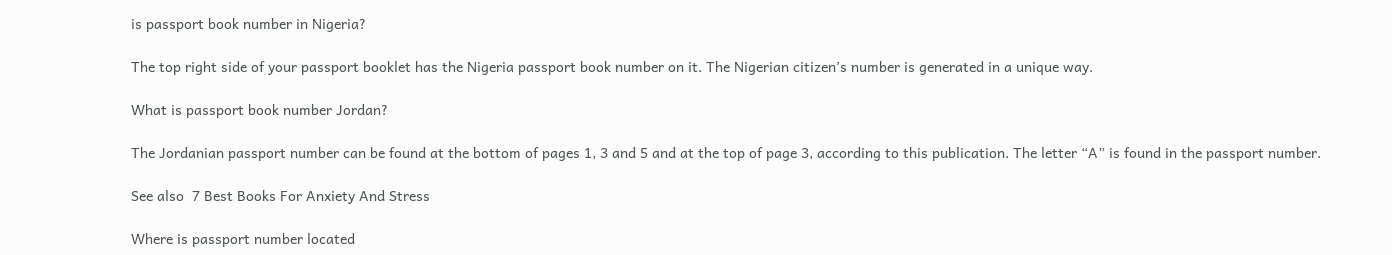is passport book number in Nigeria?

The top right side of your passport booklet has the Nigeria passport book number on it. The Nigerian citizen’s number is generated in a unique way.

What is passport book number Jordan?

The Jordanian passport number can be found at the bottom of pages 1, 3 and 5 and at the top of page 3, according to this publication. The letter “A” is found in the passport number.

See also  7 Best Books For Anxiety And Stress

Where is passport number located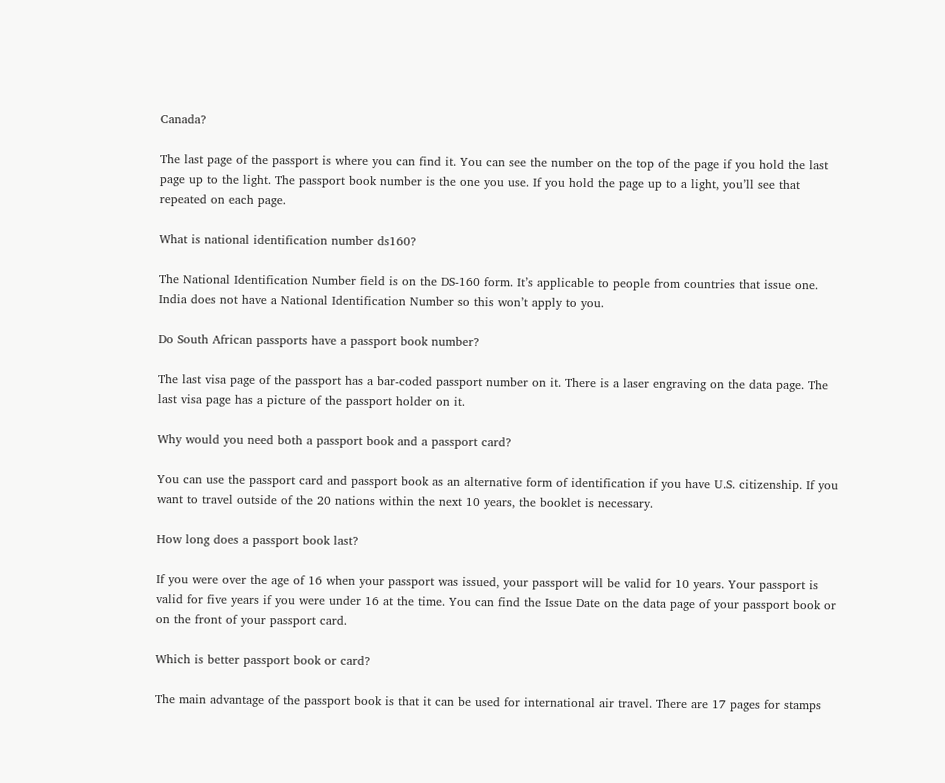Canada?

The last page of the passport is where you can find it. You can see the number on the top of the page if you hold the last page up to the light. The passport book number is the one you use. If you hold the page up to a light, you’ll see that repeated on each page.

What is national identification number ds160?

The National Identification Number field is on the DS-160 form. It’s applicable to people from countries that issue one. India does not have a National Identification Number so this won’t apply to you.

Do South African passports have a passport book number?

The last visa page of the passport has a bar-coded passport number on it. There is a laser engraving on the data page. The last visa page has a picture of the passport holder on it.

Why would you need both a passport book and a passport card?

You can use the passport card and passport book as an alternative form of identification if you have U.S. citizenship. If you want to travel outside of the 20 nations within the next 10 years, the booklet is necessary.

How long does a passport book last?

If you were over the age of 16 when your passport was issued, your passport will be valid for 10 years. Your passport is valid for five years if you were under 16 at the time. You can find the Issue Date on the data page of your passport book or on the front of your passport card.

Which is better passport book or card?

The main advantage of the passport book is that it can be used for international air travel. There are 17 pages for stamps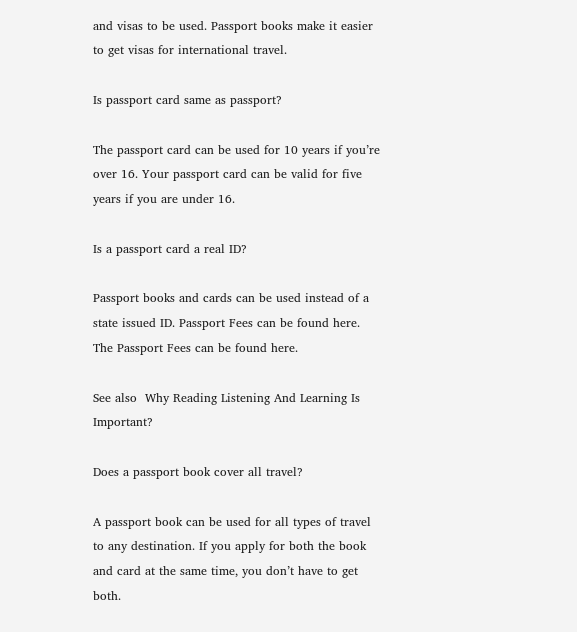and visas to be used. Passport books make it easier to get visas for international travel.

Is passport card same as passport?

The passport card can be used for 10 years if you’re over 16. Your passport card can be valid for five years if you are under 16.

Is a passport card a real ID?

Passport books and cards can be used instead of a state issued ID. Passport Fees can be found here. The Passport Fees can be found here.

See also  Why Reading Listening And Learning Is Important?

Does a passport book cover all travel?

A passport book can be used for all types of travel to any destination. If you apply for both the book and card at the same time, you don’t have to get both.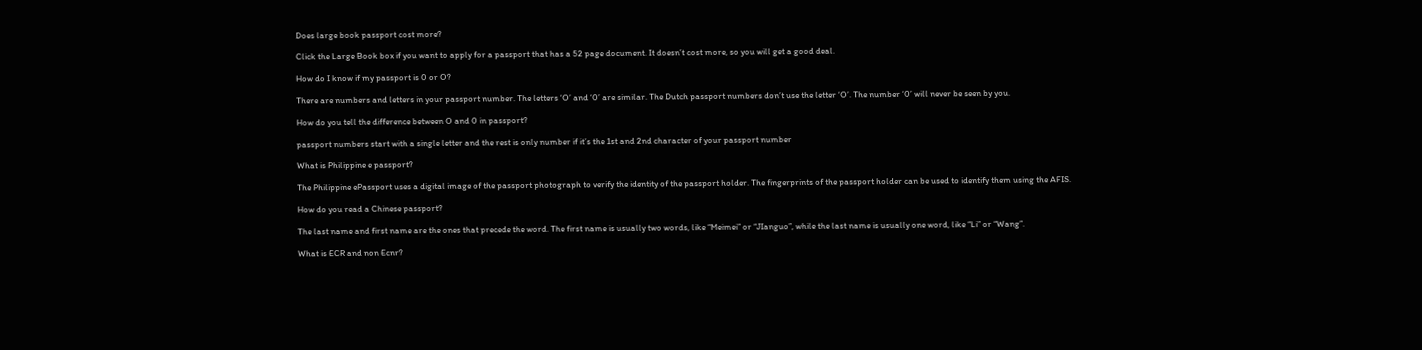Does large book passport cost more?

Click the Large Book box if you want to apply for a passport that has a 52 page document. It doesn’t cost more, so you will get a good deal.

How do I know if my passport is 0 or O?

There are numbers and letters in your passport number. The letters ‘O’ and ‘0’ are similar. The Dutch passport numbers don’t use the letter ‘O’. The number ‘0’ will never be seen by you.

How do you tell the difference between O and 0 in passport?

passport numbers start with a single letter and the rest is only number if it’s the 1st and 2nd character of your passport number

What is Philippine e passport?

The Philippine ePassport uses a digital image of the passport photograph to verify the identity of the passport holder. The fingerprints of the passport holder can be used to identify them using the AFIS.

How do you read a Chinese passport?

The last name and first name are the ones that precede the word. The first name is usually two words, like “Meimei” or “JIanguo”, while the last name is usually one word, like “Li” or “Wang”.

What is ECR and non Ecnr?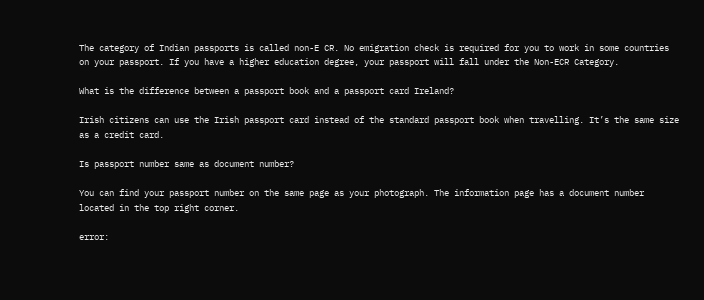The category of Indian passports is called non-E CR. No emigration check is required for you to work in some countries on your passport. If you have a higher education degree, your passport will fall under the Non-ECR Category.

What is the difference between a passport book and a passport card Ireland?

Irish citizens can use the Irish passport card instead of the standard passport book when travelling. It’s the same size as a credit card.

Is passport number same as document number?

You can find your passport number on the same page as your photograph. The information page has a document number located in the top right corner.

error: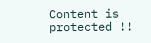Content is protected !!